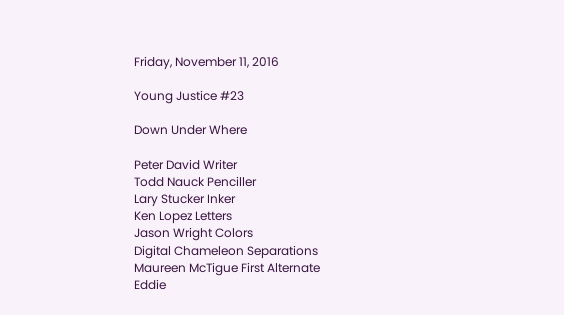Friday, November 11, 2016

Young Justice #23

Down Under Where

Peter David Writer
Todd Nauck Penciller
Lary Stucker Inker
Ken Lopez Letters
Jason Wright Colors
Digital Chameleon Separations
Maureen McTigue First Alternate
Eddie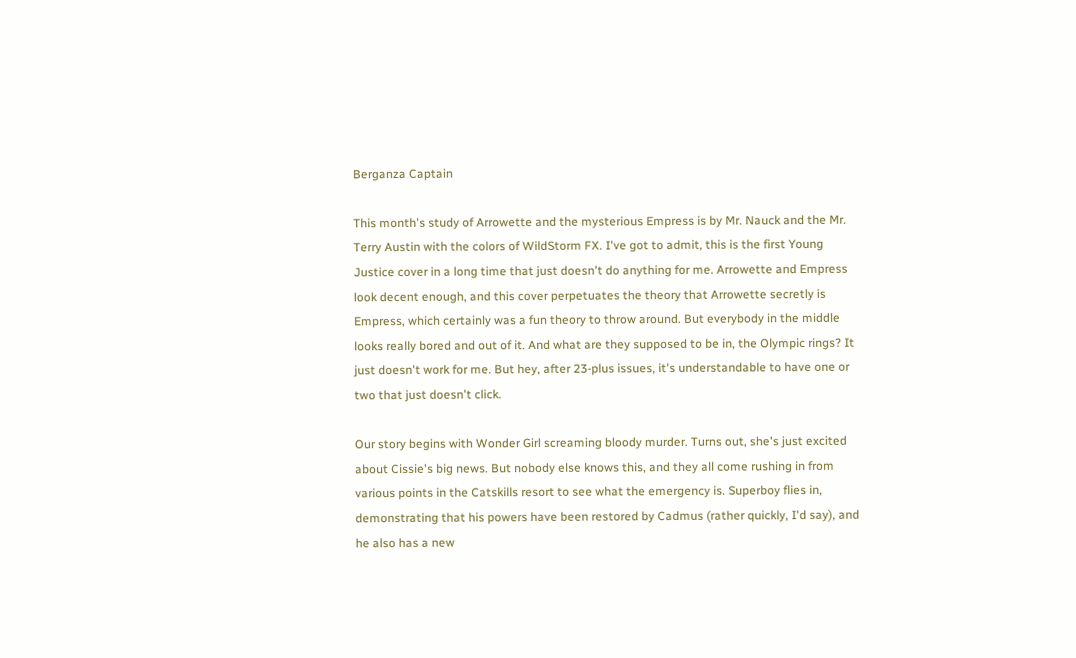Berganza Captain

This month's study of Arrowette and the mysterious Empress is by Mr. Nauck and the Mr. Terry Austin with the colors of WildStorm FX. I've got to admit, this is the first Young Justice cover in a long time that just doesn't do anything for me. Arrowette and Empress look decent enough, and this cover perpetuates the theory that Arrowette secretly is Empress, which certainly was a fun theory to throw around. But everybody in the middle looks really bored and out of it. And what are they supposed to be in, the Olympic rings? It just doesn't work for me. But hey, after 23-plus issues, it's understandable to have one or two that just doesn't click.

Our story begins with Wonder Girl screaming bloody murder. Turns out, she's just excited about Cissie's big news. But nobody else knows this, and they all come rushing in from various points in the Catskills resort to see what the emergency is. Superboy flies in, demonstrating that his powers have been restored by Cadmus (rather quickly, I'd say), and he also has a new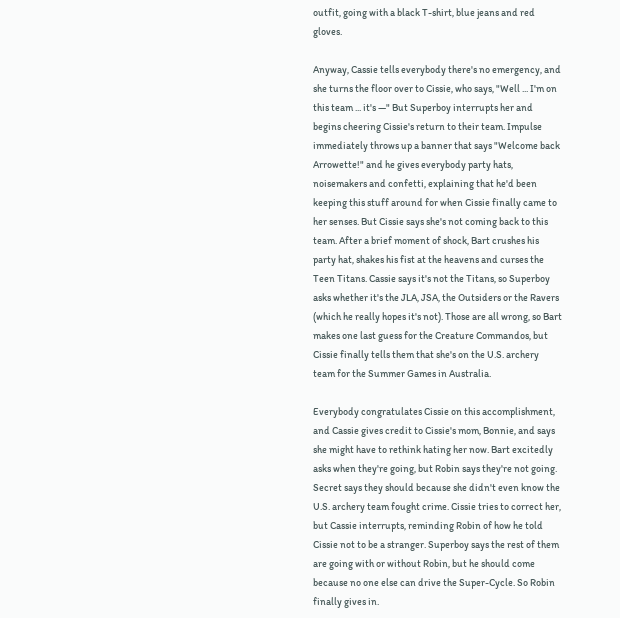outfit, going with a black T-shirt, blue jeans and red gloves.

Anyway, Cassie tells everybody there's no emergency, and she turns the floor over to Cissie, who says, "Well ... I'm on this team ... it's —" But Superboy interrupts her and begins cheering Cissie's return to their team. Impulse immediately throws up a banner that says "Welcome back Arrowette!" and he gives everybody party hats, noisemakers and confetti, explaining that he'd been keeping this stuff around for when Cissie finally came to her senses. But Cissie says she's not coming back to this team. After a brief moment of shock, Bart crushes his party hat, shakes his fist at the heavens and curses the Teen Titans. Cassie says it's not the Titans, so Superboy asks whether it's the JLA, JSA, the Outsiders or the Ravers (which he really hopes it's not). Those are all wrong, so Bart makes one last guess for the Creature Commandos, but Cissie finally tells them that she's on the U.S. archery team for the Summer Games in Australia.

Everybody congratulates Cissie on this accomplishment, and Cassie gives credit to Cissie's mom, Bonnie, and says she might have to rethink hating her now. Bart excitedly asks when they're going, but Robin says they're not going. Secret says they should because she didn't even know the U.S. archery team fought crime. Cissie tries to correct her, but Cassie interrupts, reminding Robin of how he told Cissie not to be a stranger. Superboy says the rest of them are going with or without Robin, but he should come because no one else can drive the Super-Cycle. So Robin finally gives in.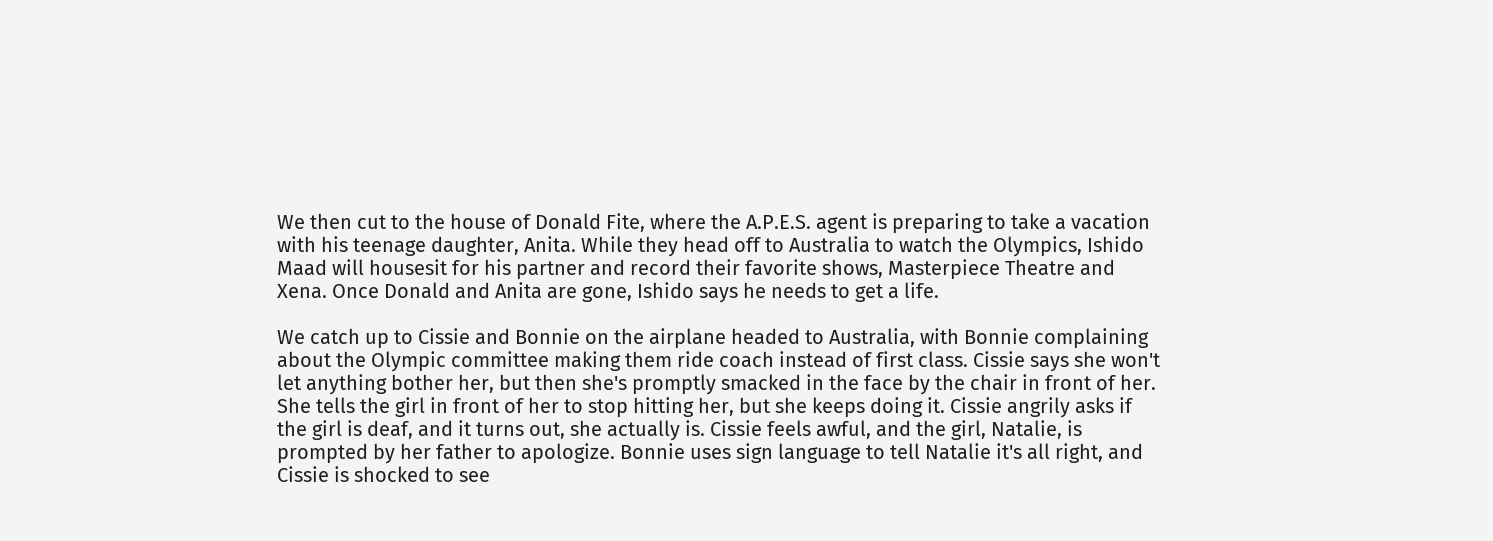We then cut to the house of Donald Fite, where the A.P.E.S. agent is preparing to take a vacation with his teenage daughter, Anita. While they head off to Australia to watch the Olympics, Ishido Maad will housesit for his partner and record their favorite shows, Masterpiece Theatre and Xena. Once Donald and Anita are gone, Ishido says he needs to get a life.

We catch up to Cissie and Bonnie on the airplane headed to Australia, with Bonnie complaining about the Olympic committee making them ride coach instead of first class. Cissie says she won't let anything bother her, but then she's promptly smacked in the face by the chair in front of her. She tells the girl in front of her to stop hitting her, but she keeps doing it. Cissie angrily asks if the girl is deaf, and it turns out, she actually is. Cissie feels awful, and the girl, Natalie, is prompted by her father to apologize. Bonnie uses sign language to tell Natalie it's all right, and Cissie is shocked to see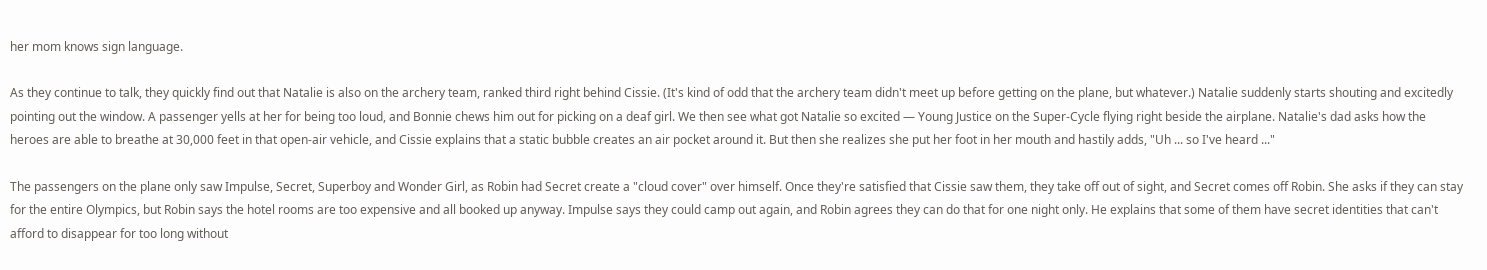her mom knows sign language.

As they continue to talk, they quickly find out that Natalie is also on the archery team, ranked third right behind Cissie. (It's kind of odd that the archery team didn't meet up before getting on the plane, but whatever.) Natalie suddenly starts shouting and excitedly pointing out the window. A passenger yells at her for being too loud, and Bonnie chews him out for picking on a deaf girl. We then see what got Natalie so excited — Young Justice on the Super-Cycle flying right beside the airplane. Natalie's dad asks how the heroes are able to breathe at 30,000 feet in that open-air vehicle, and Cissie explains that a static bubble creates an air pocket around it. But then she realizes she put her foot in her mouth and hastily adds, "Uh ... so I've heard ..."

The passengers on the plane only saw Impulse, Secret, Superboy and Wonder Girl, as Robin had Secret create a "cloud cover" over himself. Once they're satisfied that Cissie saw them, they take off out of sight, and Secret comes off Robin. She asks if they can stay for the entire Olympics, but Robin says the hotel rooms are too expensive and all booked up anyway. Impulse says they could camp out again, and Robin agrees they can do that for one night only. He explains that some of them have secret identities that can't afford to disappear for too long without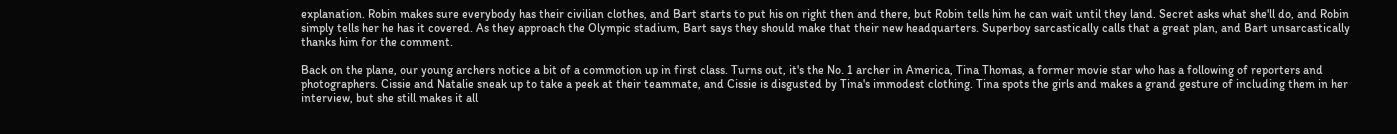explanation. Robin makes sure everybody has their civilian clothes, and Bart starts to put his on right then and there, but Robin tells him he can wait until they land. Secret asks what she'll do, and Robin simply tells her he has it covered. As they approach the Olympic stadium, Bart says they should make that their new headquarters. Superboy sarcastically calls that a great plan, and Bart unsarcastically thanks him for the comment.

Back on the plane, our young archers notice a bit of a commotion up in first class. Turns out, it's the No. 1 archer in America, Tina Thomas, a former movie star who has a following of reporters and photographers. Cissie and Natalie sneak up to take a peek at their teammate, and Cissie is disgusted by Tina's immodest clothing. Tina spots the girls and makes a grand gesture of including them in her interview, but she still makes it all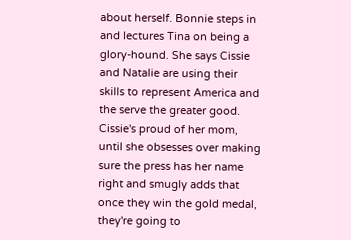about herself. Bonnie steps in and lectures Tina on being a glory-hound. She says Cissie and Natalie are using their skills to represent America and the serve the greater good. Cissie's proud of her mom, until she obsesses over making sure the press has her name right and smugly adds that once they win the gold medal, they're going to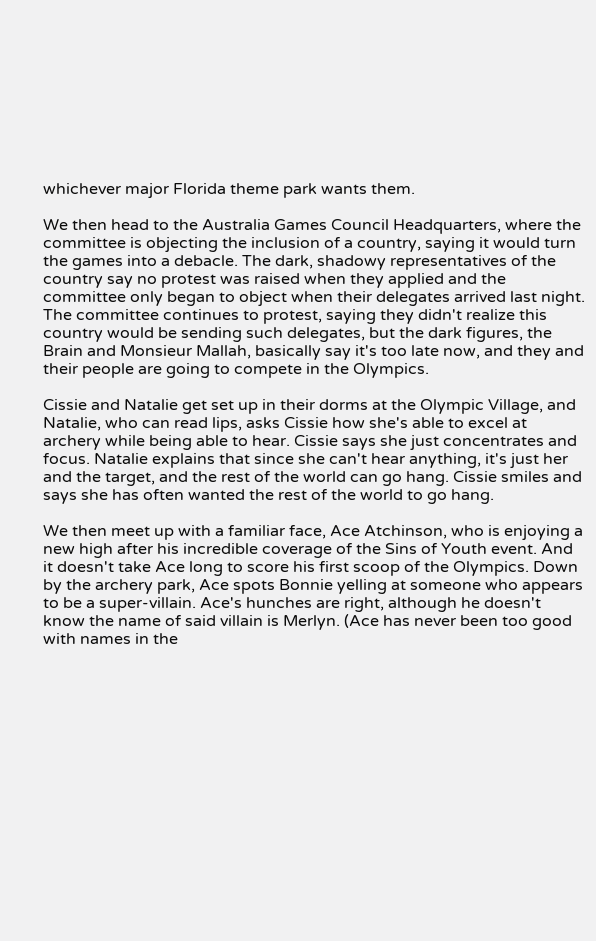whichever major Florida theme park wants them.

We then head to the Australia Games Council Headquarters, where the committee is objecting the inclusion of a country, saying it would turn the games into a debacle. The dark, shadowy representatives of the country say no protest was raised when they applied and the committee only began to object when their delegates arrived last night. The committee continues to protest, saying they didn't realize this country would be sending such delegates, but the dark figures, the Brain and Monsieur Mallah, basically say it's too late now, and they and their people are going to compete in the Olympics.

Cissie and Natalie get set up in their dorms at the Olympic Village, and Natalie, who can read lips, asks Cissie how she's able to excel at archery while being able to hear. Cissie says she just concentrates and focus. Natalie explains that since she can't hear anything, it's just her and the target, and the rest of the world can go hang. Cissie smiles and says she has often wanted the rest of the world to go hang.

We then meet up with a familiar face, Ace Atchinson, who is enjoying a new high after his incredible coverage of the Sins of Youth event. And it doesn't take Ace long to score his first scoop of the Olympics. Down by the archery park, Ace spots Bonnie yelling at someone who appears to be a super-villain. Ace's hunches are right, although he doesn't know the name of said villain is Merlyn. (Ace has never been too good with names in the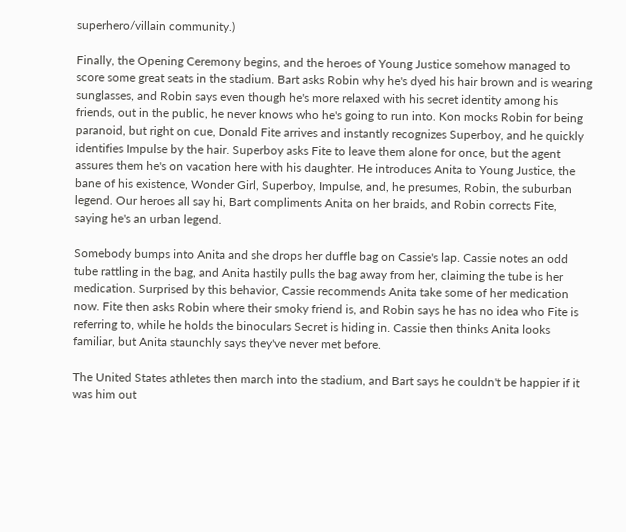superhero/villain community.)

Finally, the Opening Ceremony begins, and the heroes of Young Justice somehow managed to score some great seats in the stadium. Bart asks Robin why he's dyed his hair brown and is wearing sunglasses, and Robin says even though he's more relaxed with his secret identity among his friends, out in the public, he never knows who he's going to run into. Kon mocks Robin for being paranoid, but right on cue, Donald Fite arrives and instantly recognizes Superboy, and he quickly identifies Impulse by the hair. Superboy asks Fite to leave them alone for once, but the agent assures them he's on vacation here with his daughter. He introduces Anita to Young Justice, the bane of his existence, Wonder Girl, Superboy, Impulse, and, he presumes, Robin, the suburban legend. Our heroes all say hi, Bart compliments Anita on her braids, and Robin corrects Fite, saying he's an urban legend.

Somebody bumps into Anita and she drops her duffle bag on Cassie's lap. Cassie notes an odd tube rattling in the bag, and Anita hastily pulls the bag away from her, claiming the tube is her medication. Surprised by this behavior, Cassie recommends Anita take some of her medication now. Fite then asks Robin where their smoky friend is, and Robin says he has no idea who Fite is referring to, while he holds the binoculars Secret is hiding in. Cassie then thinks Anita looks familiar, but Anita staunchly says they've never met before.

The United States athletes then march into the stadium, and Bart says he couldn't be happier if it was him out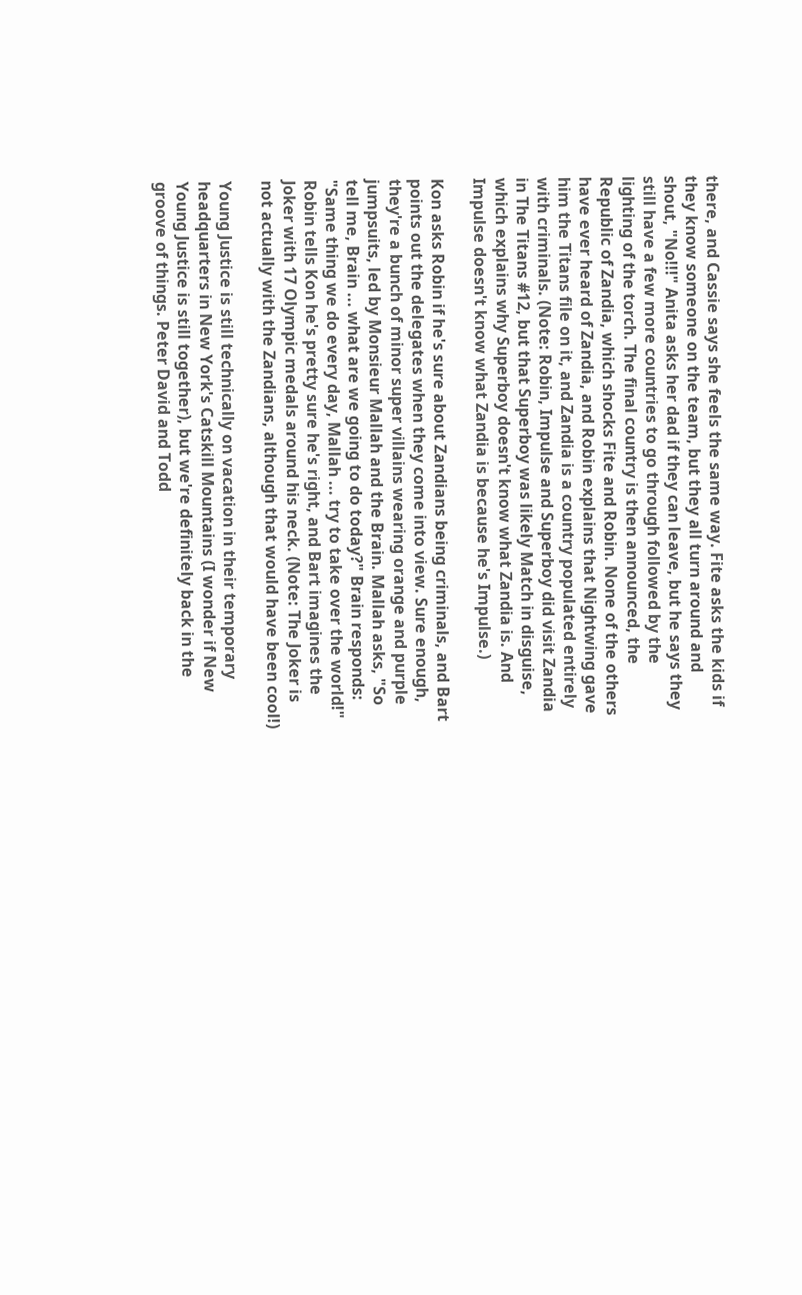there, and Cassie says she feels the same way. Fite asks the kids if they know someone on the team, but they all turn around and shout, "No!!!" Anita asks her dad if they can leave, but he says they still have a few more countries to go through followed by the lighting of the torch. The final country is then announced, the Republic of Zandia, which shocks Fite and Robin. None of the others have ever heard of Zandia, and Robin explains that Nightwing gave him the Titans file on it, and Zandia is a country populated entirely with criminals. (Note: Robin, Impulse and Superboy did visit Zandia in The Titans #12, but that Superboy was likely Match in disguise, which explains why Superboy doesn't know what Zandia is. And Impulse doesn't know what Zandia is because he's Impulse.)

Kon asks Robin if he's sure about Zandians being criminals, and Bart points out the delegates when they come into view. Sure enough, they're a bunch of minor super villains wearing orange and purple jumpsuits, led by Monsieur Mallah and the Brain. Mallah asks, "So tell me, Brain ... what are we going to do today?" Brain responds: "Same thing we do every day, Mallah ... try to take over the world!" Robin tells Kon he's pretty sure he's right, and Bart imagines the Joker with 17 Olympic medals around his neck. (Note: The Joker is not actually with the Zandians, although that would have been cool!)

Young Justice is still technically on vacation in their temporary headquarters in New York's Catskill Mountains (I wonder if New Young Justice is still together), but we're definitely back in the groove of things. Peter David and Todd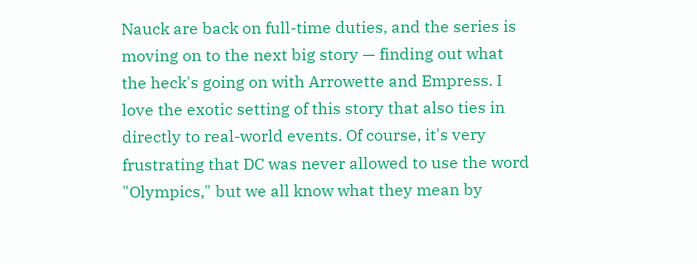Nauck are back on full-time duties, and the series is moving on to the next big story — finding out what the heck's going on with Arrowette and Empress. I love the exotic setting of this story that also ties in directly to real-world events. Of course, it's very frustrating that DC was never allowed to use the word "Olympics," but we all know what they mean by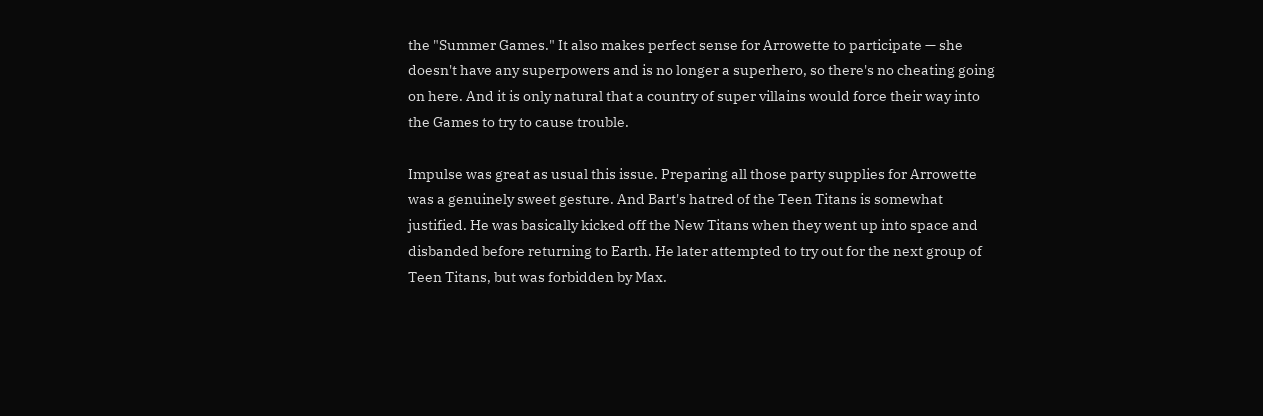the "Summer Games." It also makes perfect sense for Arrowette to participate — she doesn't have any superpowers and is no longer a superhero, so there's no cheating going on here. And it is only natural that a country of super villains would force their way into the Games to try to cause trouble.

Impulse was great as usual this issue. Preparing all those party supplies for Arrowette was a genuinely sweet gesture. And Bart's hatred of the Teen Titans is somewhat justified. He was basically kicked off the New Titans when they went up into space and disbanded before returning to Earth. He later attempted to try out for the next group of Teen Titans, but was forbidden by Max.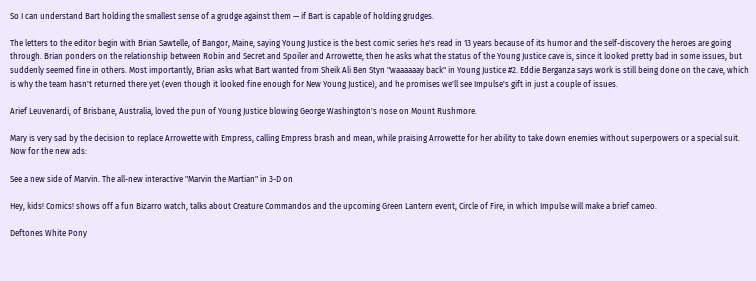So I can understand Bart holding the smallest sense of a grudge against them — if Bart is capable of holding grudges.

The letters to the editor begin with Brian Sawtelle, of Bangor, Maine, saying Young Justice is the best comic series he's read in 13 years because of its humor and the self-discovery the heroes are going through. Brian ponders on the relationship between Robin and Secret and Spoiler and Arrowette, then he asks what the status of the Young Justice cave is, since it looked pretty bad in some issues, but suddenly seemed fine in others. Most importantly, Brian asks what Bart wanted from Sheik Ali Ben Styn "waaaaaay back" in Young Justice #2. Eddie Berganza says work is still being done on the cave, which is why the team hasn't returned there yet (even though it looked fine enough for New Young Justice), and he promises we'll see Impulse's gift in just a couple of issues.

Arief Leuvenardi, of Brisbane, Australia, loved the pun of Young Justice blowing George Washington's nose on Mount Rushmore.

Mary is very sad by the decision to replace Arrowette with Empress, calling Empress brash and mean, while praising Arrowette for her ability to take down enemies without superpowers or a special suit. Now for the new ads:

See a new side of Marvin. The all-new interactive "Marvin the Martian" in 3-D on

Hey, kids! Comics! shows off a fun Bizarro watch, talks about Creature Commandos and the upcoming Green Lantern event, Circle of Fire, in which Impulse will make a brief cameo.

Deftones White Pony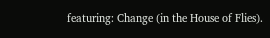featuring: Change (in the House of Flies).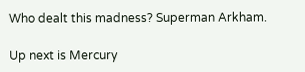Who dealt this madness? Superman Arkham.

Up next is Mercury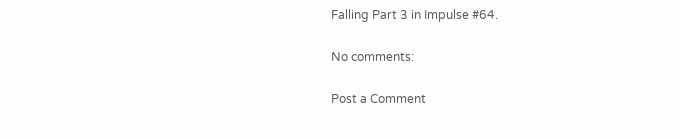Falling Part 3 in Impulse #64.

No comments:

Post a Comment